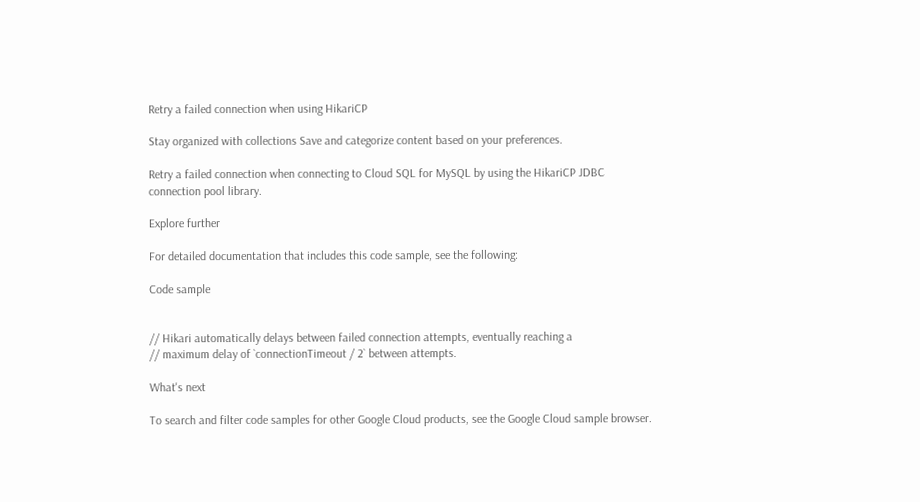Retry a failed connection when using HikariCP

Stay organized with collections Save and categorize content based on your preferences.

Retry a failed connection when connecting to Cloud SQL for MySQL by using the HikariCP JDBC connection pool library.

Explore further

For detailed documentation that includes this code sample, see the following:

Code sample


// Hikari automatically delays between failed connection attempts, eventually reaching a
// maximum delay of `connectionTimeout / 2` between attempts.

What's next

To search and filter code samples for other Google Cloud products, see the Google Cloud sample browser.